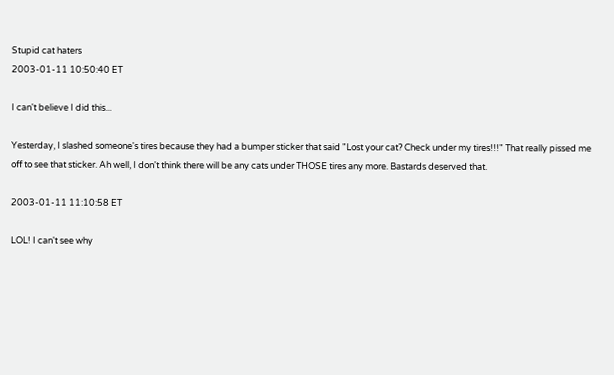Stupid cat haters
2003-01-11 10:50:40 ET

I can't believe I did this...

Yesterday, I slashed someone's tires because they had a bumper sticker that said "Lost your cat? Check under my tires!!!" That really pissed me off to see that sticker. Ah well, I don't think there will be any cats under THOSE tires any more. Bastards deserved that.

2003-01-11 11:10:58 ET

LOL! I can't see why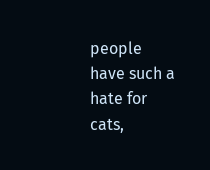people have such a hate for cats,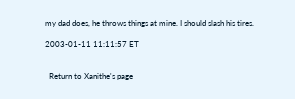my dad does, he throws things at mine. I should slash his tires.

2003-01-11 11:11:57 ET


  Return to Xanithe's page